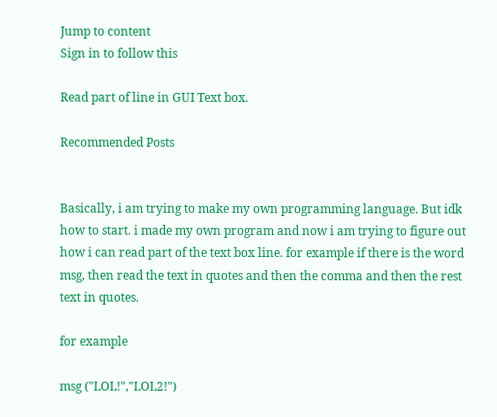Jump to content
Sign in to follow this

Read part of line in GUI Text box.

Recommended Posts


Basically, i am trying to make my own programming language. But idk how to start. i made my own program and now i am trying to figure out how i can read part of the text box line. for example if there is the word msg, then read the text in quotes and then the comma and then the rest text in quotes.

for example

msg ("LOL!","LOL2!")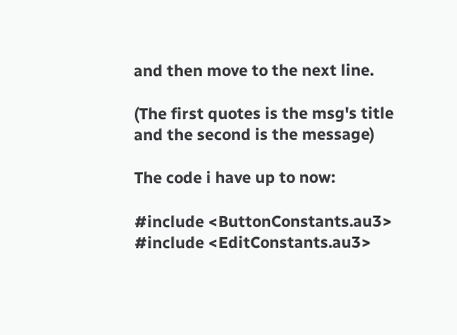and then move to the next line.

(The first quotes is the msg's title and the second is the message)

The code i have up to now:

#include <ButtonConstants.au3>
#include <EditConstants.au3>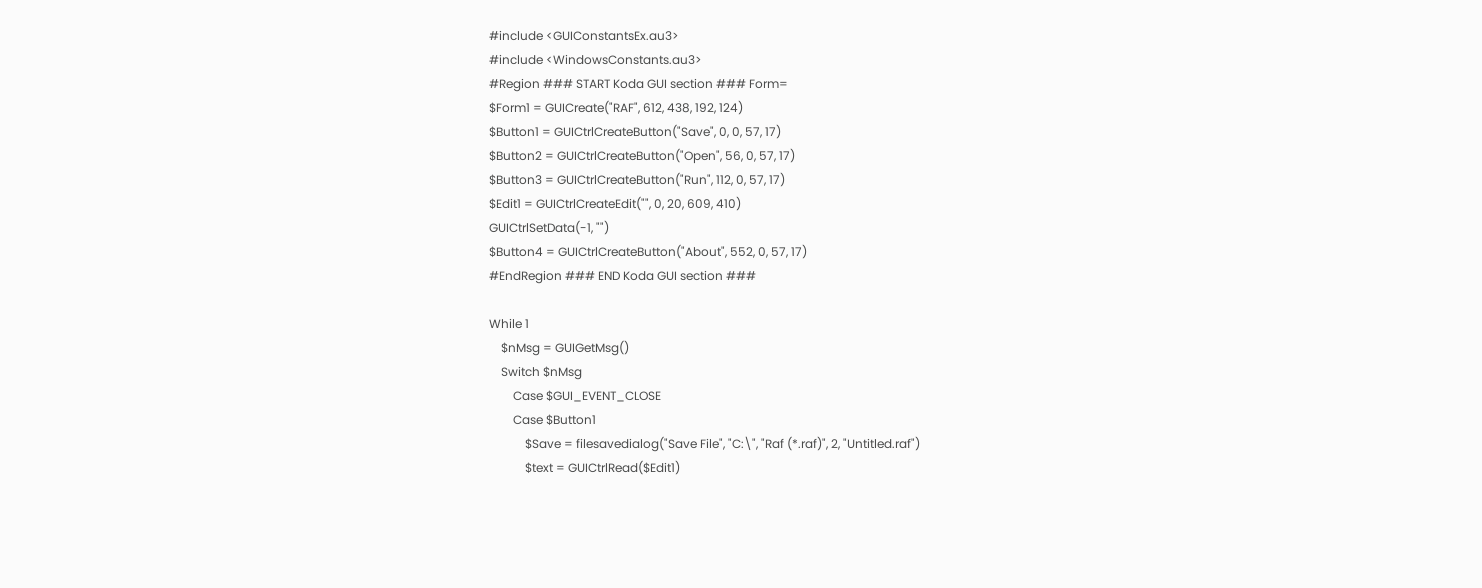#include <GUIConstantsEx.au3>
#include <WindowsConstants.au3>
#Region ### START Koda GUI section ### Form=
$Form1 = GUICreate("RAF", 612, 438, 192, 124)
$Button1 = GUICtrlCreateButton("Save", 0, 0, 57, 17)
$Button2 = GUICtrlCreateButton("Open", 56, 0, 57, 17)
$Button3 = GUICtrlCreateButton("Run", 112, 0, 57, 17)
$Edit1 = GUICtrlCreateEdit("", 0, 20, 609, 410)
GUICtrlSetData(-1, "")
$Button4 = GUICtrlCreateButton("About", 552, 0, 57, 17)
#EndRegion ### END Koda GUI section ###

While 1
    $nMsg = GUIGetMsg()
    Switch $nMsg
        Case $GUI_EVENT_CLOSE
        Case $Button1
            $Save = filesavedialog("Save File", "C:\", "Raf (*.raf)", 2, "Untitled.raf")
            $text = GUICtrlRead($Edit1)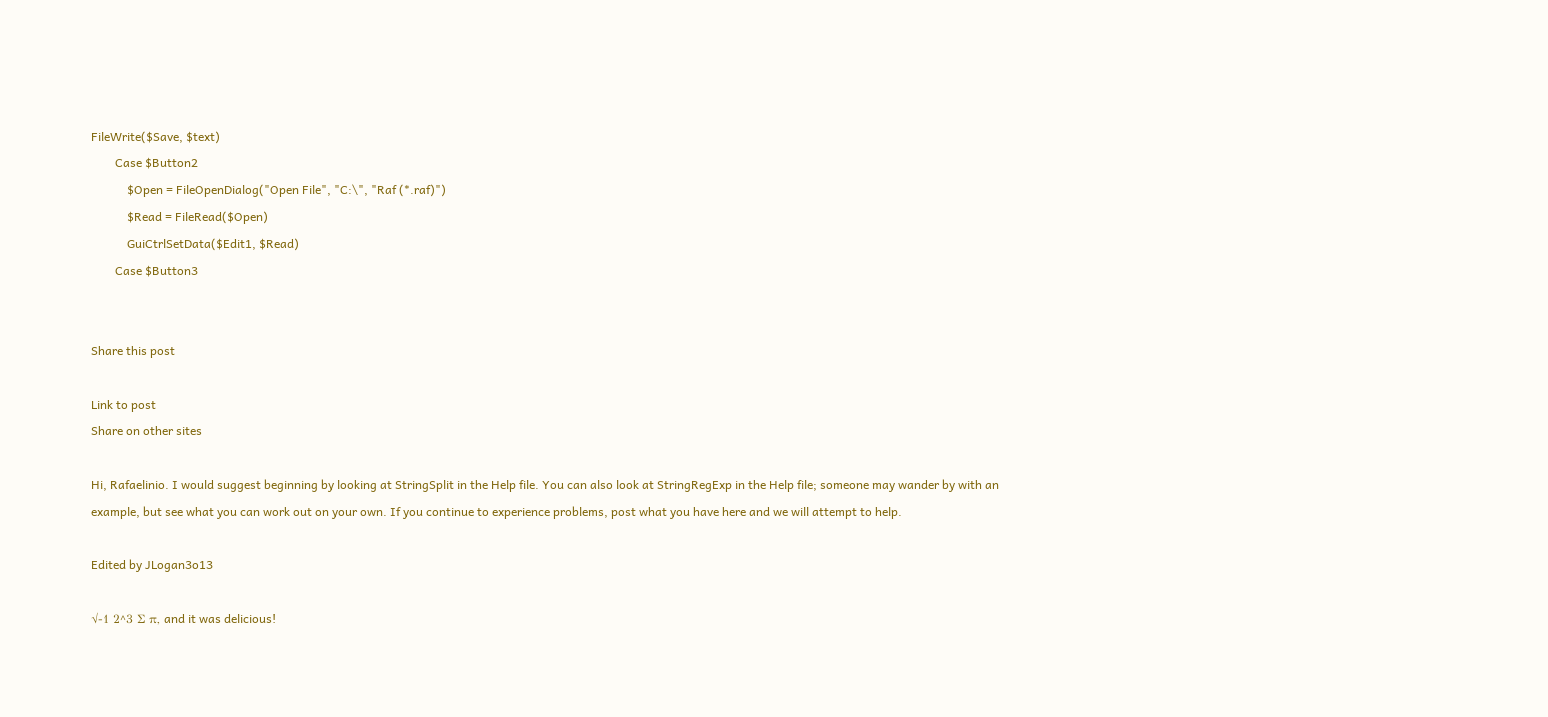FileWrite($Save, $text)
        Case $Button2
            $Open = FileOpenDialog("Open File", "C:\", "Raf (*.raf)")
            $Read = FileRead($Open)
            GuiCtrlSetData($Edit1, $Read)
        Case $Button3


Share this post

Link to post
Share on other sites

Hi, Rafaelinio. I would suggest beginning by looking at StringSplit in the Help file. You can also look at StringRegExp in the Help file; someone may wander by with an example, but see what you can work out on your own. If you continue to experience problems, post what you have here and we will attempt to help.

Edited by JLogan3o13

√-1 2^3 ∑ π, and it was delicious!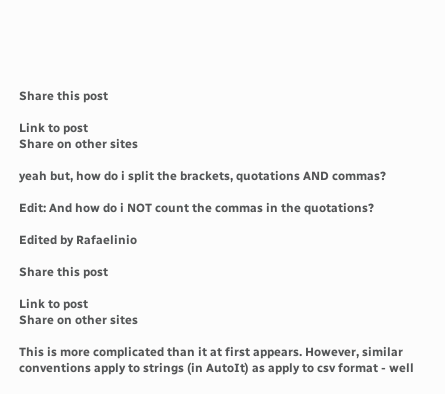Share this post

Link to post
Share on other sites

yeah but, how do i split the brackets, quotations AND commas?

Edit: And how do i NOT count the commas in the quotations?

Edited by Rafaelinio

Share this post

Link to post
Share on other sites

This is more complicated than it at first appears. However, similar conventions apply to strings (in AutoIt) as apply to csv format - well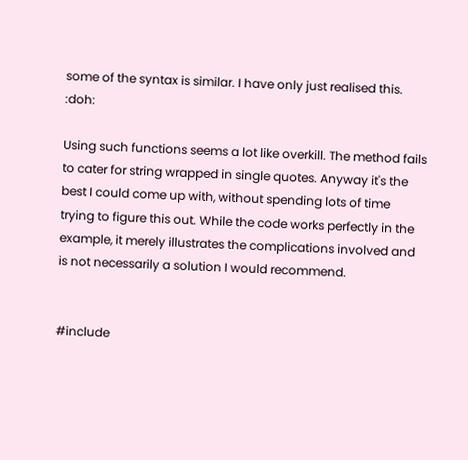some of the syntax is similar. I have only just realised this. :doh:

Using such functions seems a lot like overkill. The method fails to cater for string wrapped in single quotes. Anyway it's the best I could come up with, without spending lots of time trying to figure this out. While the code works perfectly in the example, it merely illustrates the complications involved and is not necessarily a solution I would recommend.


#include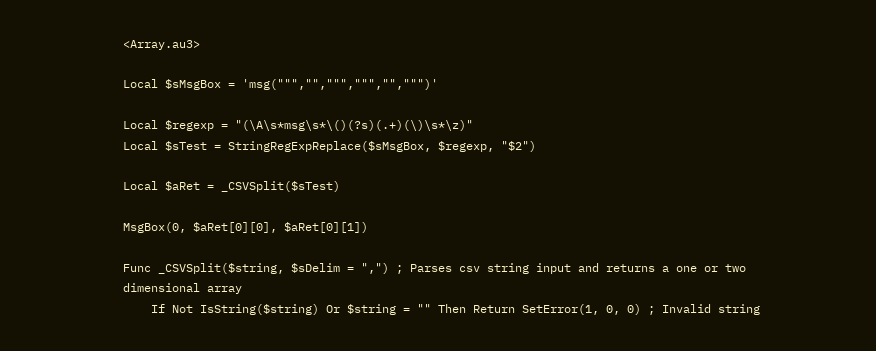<Array.au3>

Local $sMsgBox = 'msg(""","",""",""","",""")'

Local $regexp = "(\A\s*msg\s*\()(?s)(.+)(\)\s*\z)"
Local $sTest = StringRegExpReplace($sMsgBox, $regexp, "$2")

Local $aRet = _CSVSplit($sTest)

MsgBox(0, $aRet[0][0], $aRet[0][1])

Func _CSVSplit($string, $sDelim = ",") ; Parses csv string input and returns a one or two dimensional array
    If Not IsString($string) Or $string = "" Then Return SetError(1, 0, 0) ; Invalid string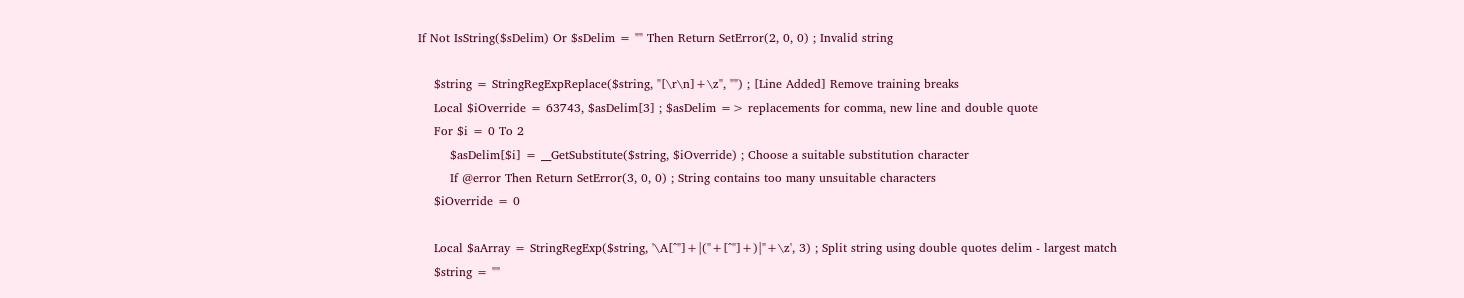If Not IsString($sDelim) Or $sDelim = "" Then Return SetError(2, 0, 0) ; Invalid string

    $string = StringRegExpReplace($string, "[\r\n]+\z", "") ; [Line Added] Remove training breaks
    Local $iOverride = 63743, $asDelim[3] ; $asDelim => replacements for comma, new line and double quote
    For $i = 0 To 2
        $asDelim[$i] = __GetSubstitute($string, $iOverride) ; Choose a suitable substitution character
        If @error Then Return SetError(3, 0, 0) ; String contains too many unsuitable characters
    $iOverride = 0

    Local $aArray = StringRegExp($string, '\A[^"]+|("+[^"]+)|"+\z', 3) ; Split string using double quotes delim - largest match
    $string = ""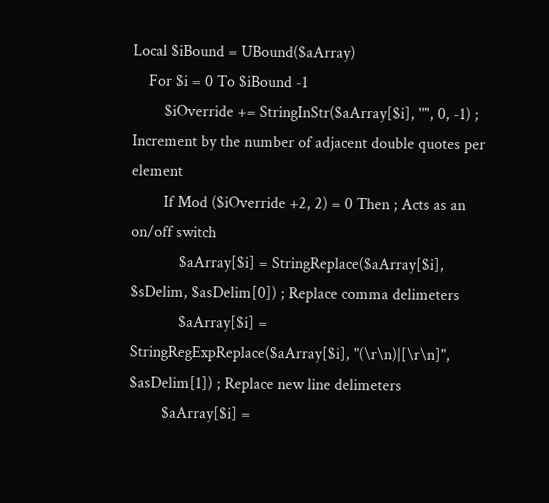Local $iBound = UBound($aArray)
    For $i = 0 To $iBound -1
        $iOverride += StringInStr($aArray[$i], '"', 0, -1) ; Increment by the number of adjacent double quotes per element
        If Mod ($iOverride +2, 2) = 0 Then ; Acts as an on/off switch
            $aArray[$i] = StringReplace($aArray[$i], $sDelim, $asDelim[0]) ; Replace comma delimeters
            $aArray[$i] = StringRegExpReplace($aArray[$i], "(\r\n)|[\r\n]", $asDelim[1]) ; Replace new line delimeters
        $aArray[$i] =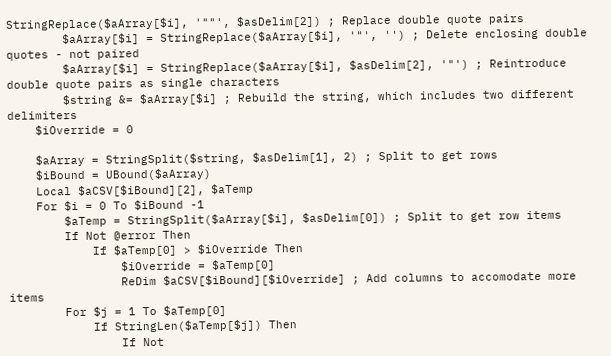StringReplace($aArray[$i], '""', $asDelim[2]) ; Replace double quote pairs
        $aArray[$i] = StringReplace($aArray[$i], '"', '') ; Delete enclosing double quotes - not paired
        $aArray[$i] = StringReplace($aArray[$i], $asDelim[2], '"') ; Reintroduce double quote pairs as single characters
        $string &= $aArray[$i] ; Rebuild the string, which includes two different delimiters
    $iOverride = 0

    $aArray = StringSplit($string, $asDelim[1], 2) ; Split to get rows
    $iBound = UBound($aArray)
    Local $aCSV[$iBound][2], $aTemp
    For $i = 0 To $iBound -1
        $aTemp = StringSplit($aArray[$i], $asDelim[0]) ; Split to get row items
        If Not @error Then
            If $aTemp[0] > $iOverride Then
                $iOverride = $aTemp[0]
                ReDim $aCSV[$iBound][$iOverride] ; Add columns to accomodate more items
        For $j = 1 To $aTemp[0]
            If StringLen($aTemp[$j]) Then
                If Not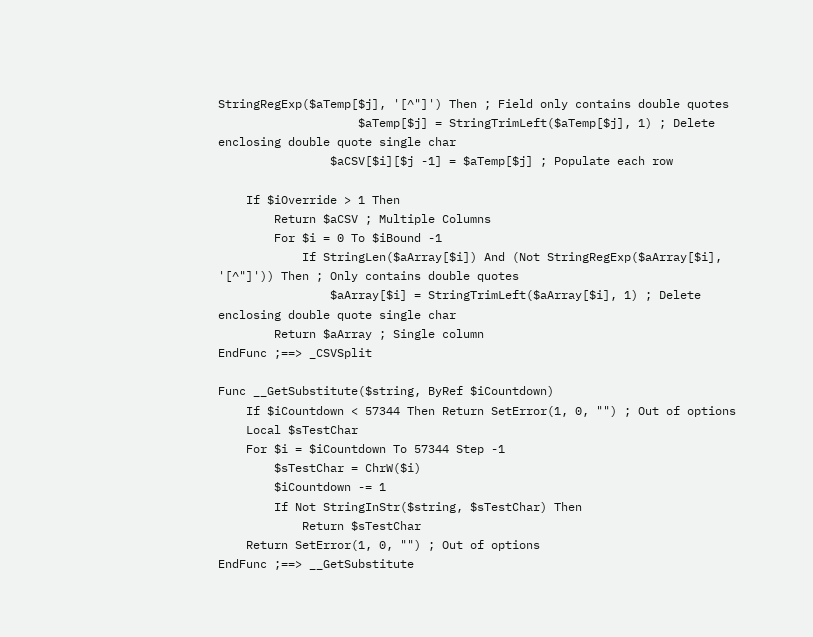StringRegExp($aTemp[$j], '[^"]') Then ; Field only contains double quotes
                    $aTemp[$j] = StringTrimLeft($aTemp[$j], 1) ; Delete enclosing double quote single char
                $aCSV[$i][$j -1] = $aTemp[$j] ; Populate each row

    If $iOverride > 1 Then
        Return $aCSV ; Multiple Columns
        For $i = 0 To $iBound -1
            If StringLen($aArray[$i]) And (Not StringRegExp($aArray[$i], '[^"]')) Then ; Only contains double quotes
                $aArray[$i] = StringTrimLeft($aArray[$i], 1) ; Delete enclosing double quote single char
        Return $aArray ; Single column
EndFunc ;==> _CSVSplit

Func __GetSubstitute($string, ByRef $iCountdown)
    If $iCountdown < 57344 Then Return SetError(1, 0, "") ; Out of options
    Local $sTestChar
    For $i = $iCountdown To 57344 Step -1
        $sTestChar = ChrW($i)
        $iCountdown -= 1
        If Not StringInStr($string, $sTestChar) Then
            Return $sTestChar
    Return SetError(1, 0, "") ; Out of options
EndFunc ;==> __GetSubstitute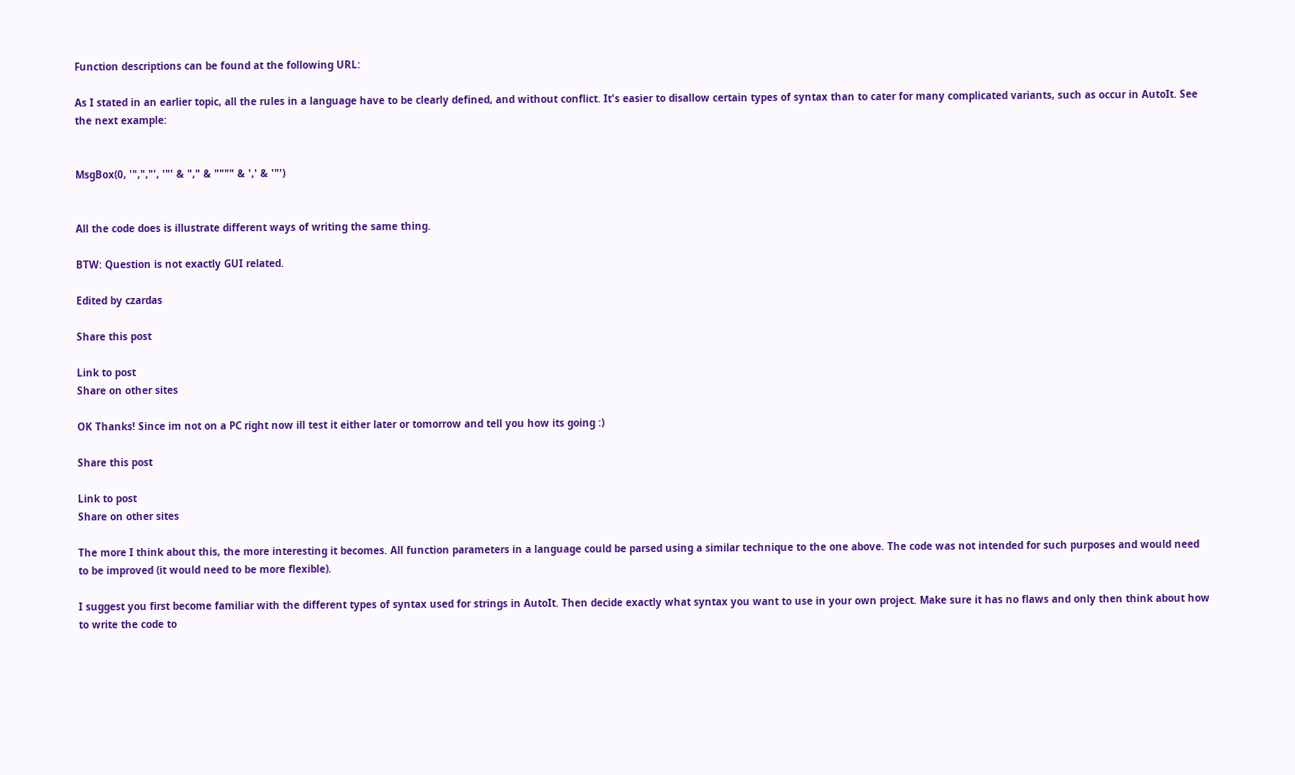Function descriptions can be found at the following URL:

As I stated in an earlier topic, all the rules in a language have to be clearly defined, and without conflict. It's easier to disallow certain types of syntax than to cater for many complicated variants, such as occur in AutoIt. See the next example:


MsgBox(0, '",","', '"' & "," & """" & ',' & '"')


All the code does is illustrate different ways of writing the same thing.

BTW: Question is not exactly GUI related.

Edited by czardas

Share this post

Link to post
Share on other sites

OK Thanks! Since im not on a PC right now ill test it either later or tomorrow and tell you how its going :)

Share this post

Link to post
Share on other sites

The more I think about this, the more interesting it becomes. All function parameters in a language could be parsed using a similar technique to the one above. The code was not intended for such purposes and would need to be improved (it would need to be more flexible).

I suggest you first become familiar with the different types of syntax used for strings in AutoIt. Then decide exactly what syntax you want to use in your own project. Make sure it has no flaws and only then think about how to write the code to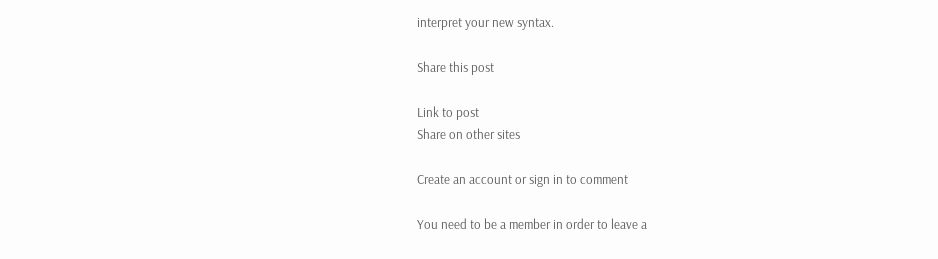interpret your new syntax.

Share this post

Link to post
Share on other sites

Create an account or sign in to comment

You need to be a member in order to leave a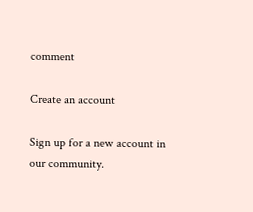comment

Create an account

Sign up for a new account in our community.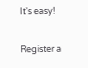It's easy!

Register a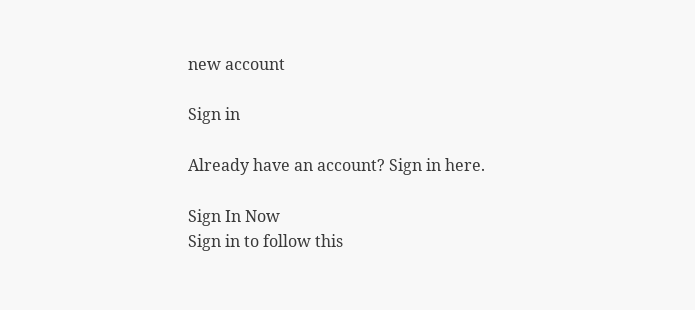new account

Sign in

Already have an account? Sign in here.

Sign In Now
Sign in to follow this